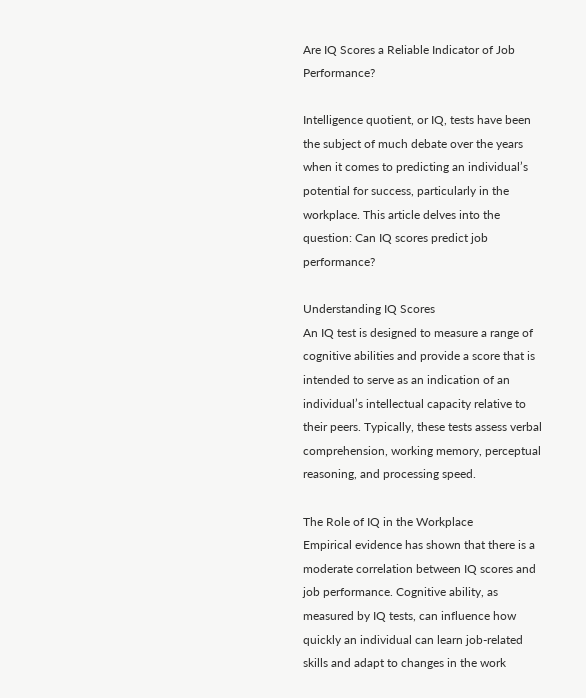Are IQ Scores a Reliable Indicator of Job Performance?

Intelligence quotient, or IQ, tests have been the subject of much debate over the years when it comes to predicting an individual’s potential for success, particularly in the workplace. This article delves into the question: Can IQ scores predict job performance?

Understanding IQ Scores
An IQ test is designed to measure a range of cognitive abilities and provide a score that is intended to serve as an indication of an individual’s intellectual capacity relative to their peers. Typically, these tests assess verbal comprehension, working memory, perceptual reasoning, and processing speed.

The Role of IQ in the Workplace
Empirical evidence has shown that there is a moderate correlation between IQ scores and job performance. Cognitive ability, as measured by IQ tests, can influence how quickly an individual can learn job-related skills and adapt to changes in the work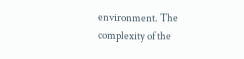environment. The complexity of the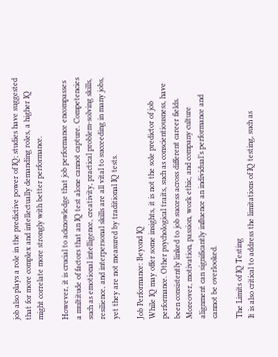job also plays a role in the predictive power of IQ; studies have suggested that for more complex and intellectually demanding roles, a higher IQ might correlate more strongly with better performance.

However, it is crucial to acknowledge that job performance encompasses a multitude of factors that an IQ test alone cannot capture. Competencies such as emotional intelligence, creativity, practical problem-solving skills, resilience, and interpersonal skills are all vital to succeeding in many jobs, yet they are not measured by traditional IQ tests.

Job Performance: Beyond IQ
While IQ may offer some insights, it is not the sole predictor of job performance. Other psychological traits, such as conscientiousness, have been consistently linked to job success across different career fields. Moreover, motivation, passion, work ethic, and company culture alignment can significantly influence an individual’s performance and cannot be overlooked.

The Limits of IQ Testing
It is also critical to address the limitations of IQ testing, such as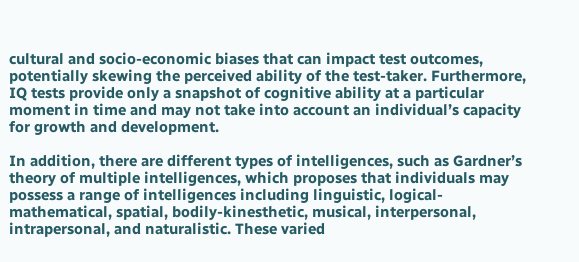cultural and socio-economic biases that can impact test outcomes, potentially skewing the perceived ability of the test-taker. Furthermore, IQ tests provide only a snapshot of cognitive ability at a particular moment in time and may not take into account an individual’s capacity for growth and development.

In addition, there are different types of intelligences, such as Gardner’s theory of multiple intelligences, which proposes that individuals may possess a range of intelligences including linguistic, logical-mathematical, spatial, bodily-kinesthetic, musical, interpersonal, intrapersonal, and naturalistic. These varied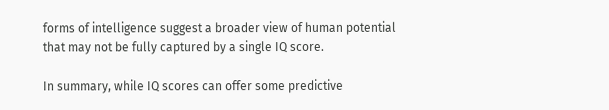forms of intelligence suggest a broader view of human potential that may not be fully captured by a single IQ score.

In summary, while IQ scores can offer some predictive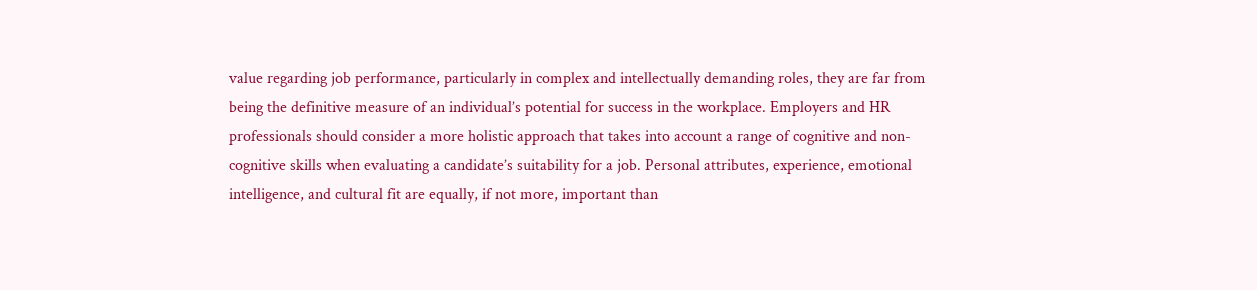value regarding job performance, particularly in complex and intellectually demanding roles, they are far from being the definitive measure of an individual’s potential for success in the workplace. Employers and HR professionals should consider a more holistic approach that takes into account a range of cognitive and non-cognitive skills when evaluating a candidate’s suitability for a job. Personal attributes, experience, emotional intelligence, and cultural fit are equally, if not more, important than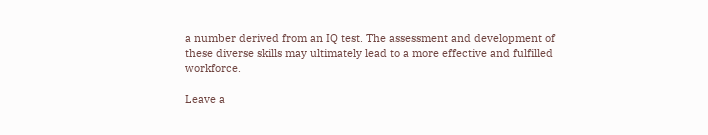a number derived from an IQ test. The assessment and development of these diverse skills may ultimately lead to a more effective and fulfilled workforce.

Leave a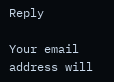Reply

Your email address will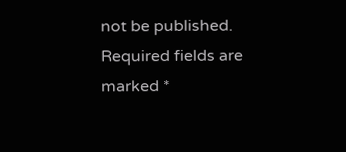not be published. Required fields are marked *